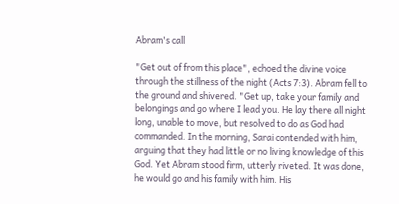Abram's call

"Get out of from this place", echoed the divine voice through the stillness of the night (Acts 7:3). Abram fell to the ground and shivered. "Get up, take your family and belongings and go where I lead you. He lay there all night long, unable to move, but resolved to do as God had commanded. In the morning, Sarai contended with him, arguing that they had little or no living knowledge of this God. Yet Abram stood firm, utterly riveted. It was done, he would go and his family with him. His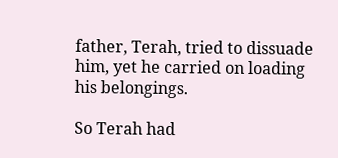father, Terah, tried to dissuade him, yet he carried on loading his belongings.

So Terah had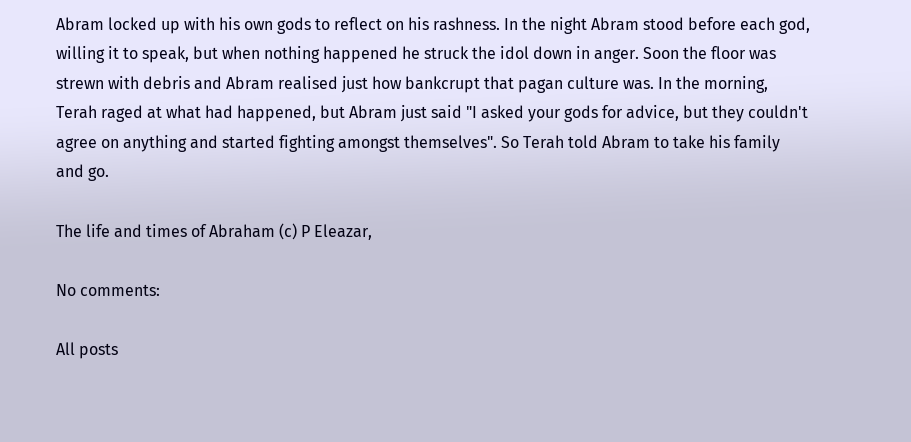Abram locked up with his own gods to reflect on his rashness. In the night Abram stood before each god, willing it to speak, but when nothing happened he struck the idol down in anger. Soon the floor was strewn with debris and Abram realised just how bankcrupt that pagan culture was. In the morning, Terah raged at what had happened, but Abram just said "I asked your gods for advice, but they couldn't agree on anything and started fighting amongst themselves". So Terah told Abram to take his family and go.

The life and times of Abraham (c) P Eleazar,

No comments:

All posts